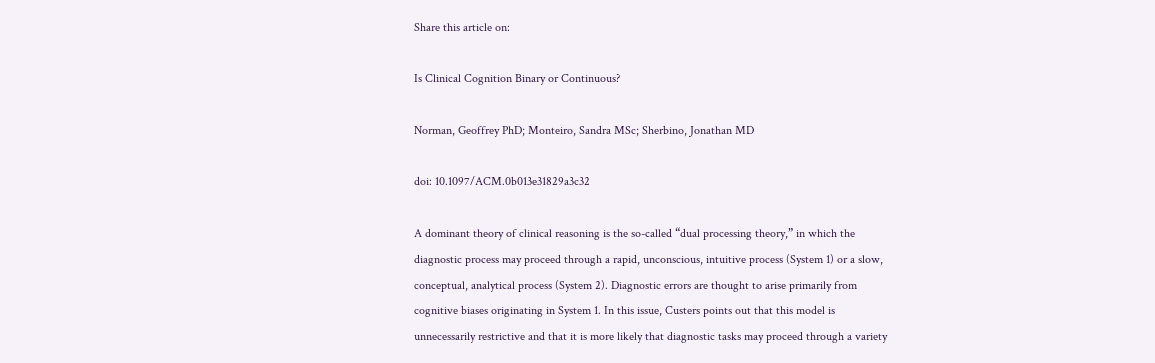Share this article on:

Is Clinical Cognition Binary or Continuous?

Norman, Geoffrey PhD; Monteiro, Sandra MSc; Sherbino, Jonathan MD

doi: 10.1097/ACM.0b013e31829a3c32

A dominant theory of clinical reasoning is the so-called “dual processing theory,” in which the diagnostic process may proceed through a rapid, unconscious, intuitive process (System 1) or a slow, conceptual, analytical process (System 2). Diagnostic errors are thought to arise primarily from cognitive biases originating in System 1. In this issue, Custers points out that this model is unnecessarily restrictive and that it is more likely that diagnostic tasks may proceed through a variety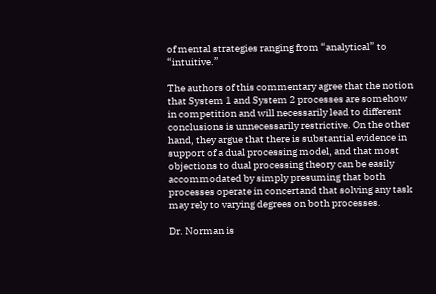of mental strategies ranging from “analytical” to “intuitive.”

The authors of this commentary agree that the notion that System 1 and System 2 processes are somehow in competition and will necessarily lead to different conclusions is unnecessarily restrictive. On the other hand, they argue that there is substantial evidence in support of a dual processing model, and that most objections to dual processing theory can be easily accommodated by simply presuming that both processes operate in concertand that solving any task may rely to varying degrees on both processes.

Dr. Norman is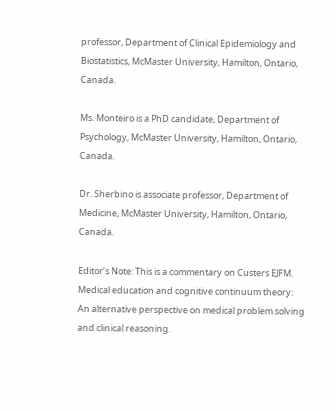professor, Department of Clinical Epidemiology and Biostatistics, McMaster University, Hamilton, Ontario, Canada.

Ms. Monteiro is a PhD candidate, Department of Psychology, McMaster University, Hamilton, Ontario, Canada.

Dr. Sherbino is associate professor, Department of Medicine, McMaster University, Hamilton, Ontario, Canada.

Editor’s Note: This is a commentary on Custers EJFM. Medical education and cognitive continuum theory: An alternative perspective on medical problem solving and clinical reasoning.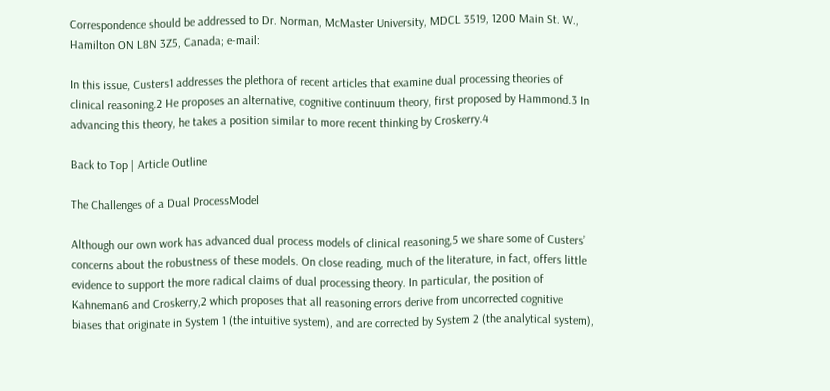Correspondence should be addressed to Dr. Norman, McMaster University, MDCL 3519, 1200 Main St. W., Hamilton ON L8N 3Z5, Canada; e-mail:

In this issue, Custers1 addresses the plethora of recent articles that examine dual processing theories of clinical reasoning.2 He proposes an alternative, cognitive continuum theory, first proposed by Hammond.3 In advancing this theory, he takes a position similar to more recent thinking by Croskerry.4

Back to Top | Article Outline

The Challenges of a Dual ProcessModel

Although our own work has advanced dual process models of clinical reasoning,5 we share some of Custers’ concerns about the robustness of these models. On close reading, much of the literature, in fact, offers little evidence to support the more radical claims of dual processing theory. In particular, the position of Kahneman6 and Croskerry,2 which proposes that all reasoning errors derive from uncorrected cognitive biases that originate in System 1 (the intuitive system), and are corrected by System 2 (the analytical system),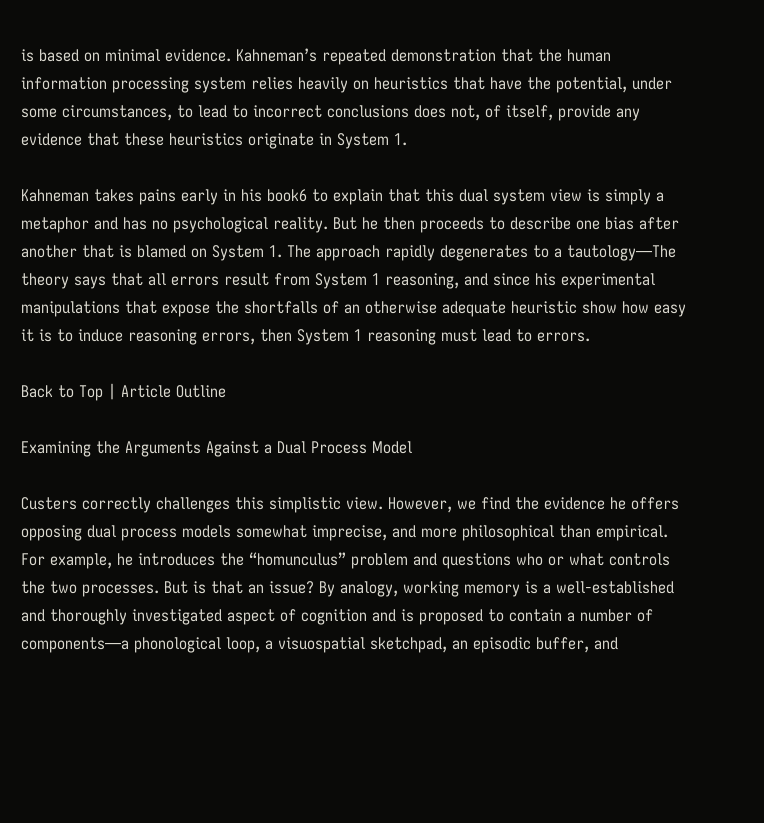is based on minimal evidence. Kahneman’s repeated demonstration that the human information processing system relies heavily on heuristics that have the potential, under some circumstances, to lead to incorrect conclusions does not, of itself, provide any evidence that these heuristics originate in System 1.

Kahneman takes pains early in his book6 to explain that this dual system view is simply a metaphor and has no psychological reality. But he then proceeds to describe one bias after another that is blamed on System 1. The approach rapidly degenerates to a tautology—The theory says that all errors result from System 1 reasoning, and since his experimental manipulations that expose the shortfalls of an otherwise adequate heuristic show how easy it is to induce reasoning errors, then System 1 reasoning must lead to errors.

Back to Top | Article Outline

Examining the Arguments Against a Dual Process Model

Custers correctly challenges this simplistic view. However, we find the evidence he offers opposing dual process models somewhat imprecise, and more philosophical than empirical. For example, he introduces the “homunculus” problem and questions who or what controls the two processes. But is that an issue? By analogy, working memory is a well-established and thoroughly investigated aspect of cognition and is proposed to contain a number of components—a phonological loop, a visuospatial sketchpad, an episodic buffer, and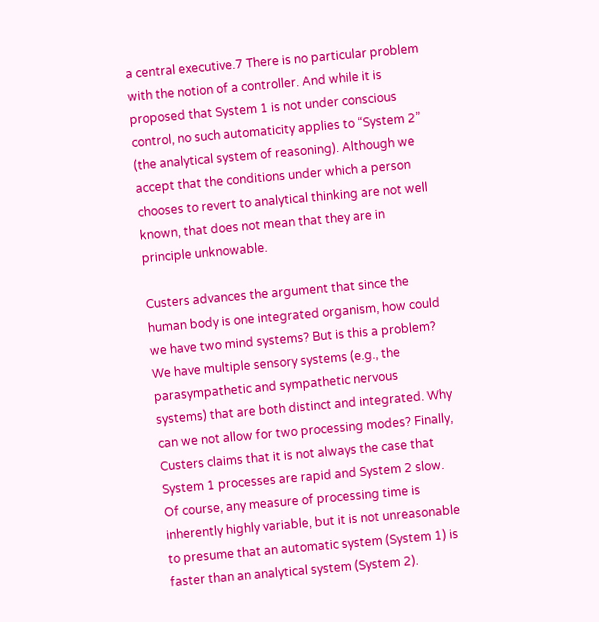a central executive.7 There is no particular problem with the notion of a controller. And while it is proposed that System 1 is not under conscious control, no such automaticity applies to “System 2” (the analytical system of reasoning). Although we accept that the conditions under which a person chooses to revert to analytical thinking are not well known, that does not mean that they are in principle unknowable.

Custers advances the argument that since the human body is one integrated organism, how could we have two mind systems? But is this a problem? We have multiple sensory systems (e.g., the parasympathetic and sympathetic nervous systems) that are both distinct and integrated. Why can we not allow for two processing modes? Finally, Custers claims that it is not always the case that System 1 processes are rapid and System 2 slow. Of course, any measure of processing time is inherently highly variable, but it is not unreasonable to presume that an automatic system (System 1) is faster than an analytical system (System 2).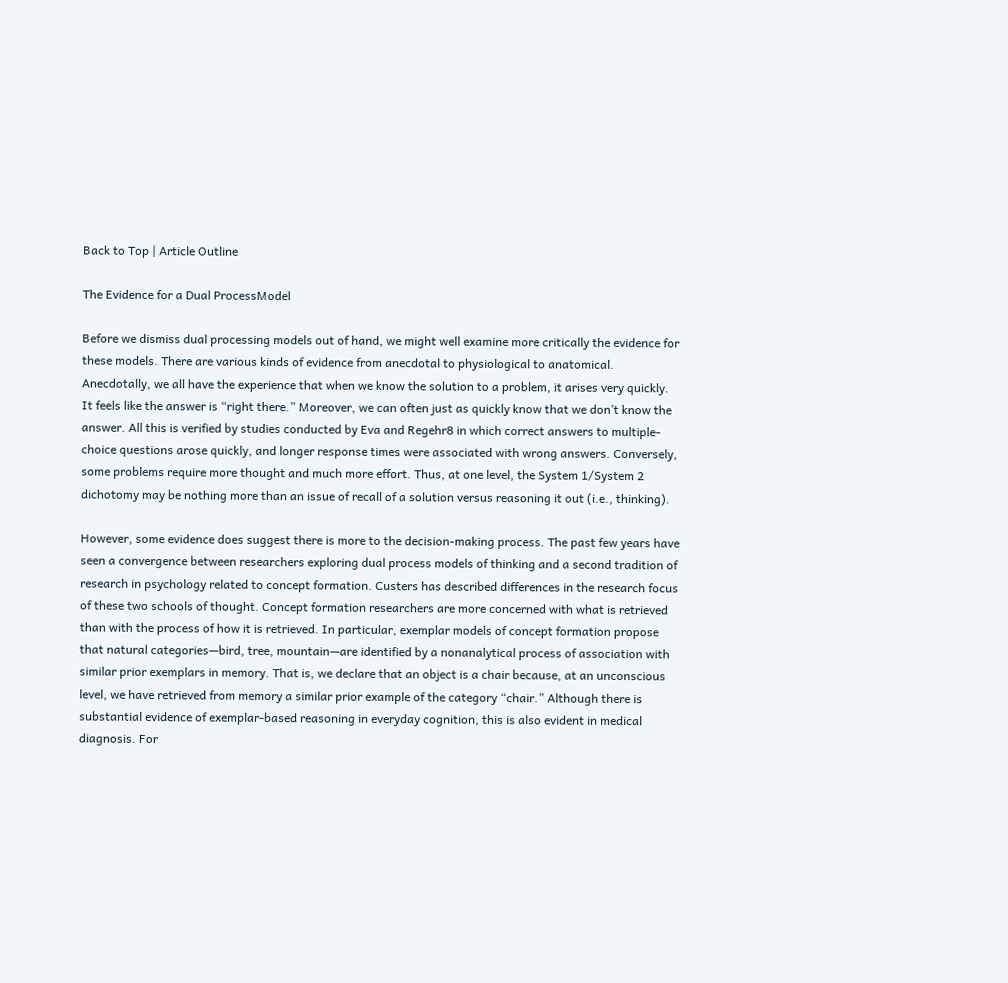Back to Top | Article Outline

The Evidence for a Dual ProcessModel

Before we dismiss dual processing models out of hand, we might well examine more critically the evidence for these models. There are various kinds of evidence from anecdotal to physiological to anatomical. Anecdotally, we all have the experience that when we know the solution to a problem, it arises very quickly. It feels like the answer is “right there.” Moreover, we can often just as quickly know that we don’t know the answer. All this is verified by studies conducted by Eva and Regehr8 in which correct answers to multiple-choice questions arose quickly, and longer response times were associated with wrong answers. Conversely, some problems require more thought and much more effort. Thus, at one level, the System 1/System 2 dichotomy may be nothing more than an issue of recall of a solution versus reasoning it out (i.e., thinking).

However, some evidence does suggest there is more to the decision-making process. The past few years have seen a convergence between researchers exploring dual process models of thinking and a second tradition of research in psychology related to concept formation. Custers has described differences in the research focus of these two schools of thought. Concept formation researchers are more concerned with what is retrieved than with the process of how it is retrieved. In particular, exemplar models of concept formation propose that natural categories—bird, tree, mountain—are identified by a nonanalytical process of association with similar prior exemplars in memory. That is, we declare that an object is a chair because, at an unconscious level, we have retrieved from memory a similar prior example of the category “chair.” Although there is substantial evidence of exemplar-based reasoning in everyday cognition, this is also evident in medical diagnosis. For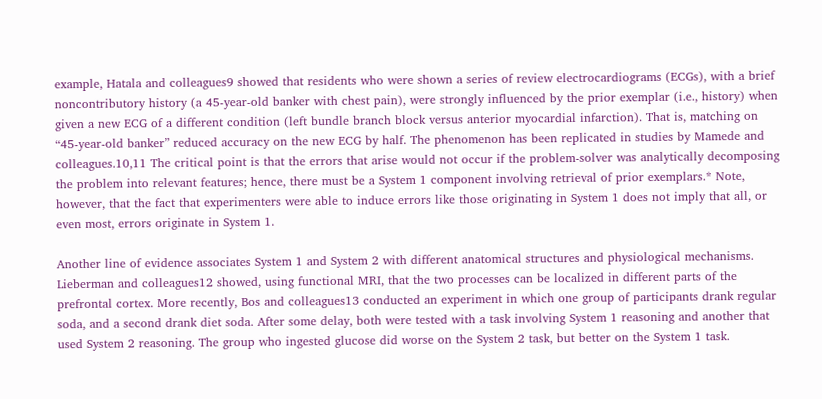example, Hatala and colleagues9 showed that residents who were shown a series of review electrocardiograms (ECGs), with a brief noncontributory history (a 45-year-old banker with chest pain), were strongly influenced by the prior exemplar (i.e., history) when given a new ECG of a different condition (left bundle branch block versus anterior myocardial infarction). That is, matching on “45-year-old banker” reduced accuracy on the new ECG by half. The phenomenon has been replicated in studies by Mamede and colleagues.10,11 The critical point is that the errors that arise would not occur if the problem-solver was analytically decomposing the problem into relevant features; hence, there must be a System 1 component involving retrieval of prior exemplars.* Note, however, that the fact that experimenters were able to induce errors like those originating in System 1 does not imply that all, or even most, errors originate in System 1.

Another line of evidence associates System 1 and System 2 with different anatomical structures and physiological mechanisms. Lieberman and colleagues12 showed, using functional MRI, that the two processes can be localized in different parts of the prefrontal cortex. More recently, Bos and colleagues13 conducted an experiment in which one group of participants drank regular soda, and a second drank diet soda. After some delay, both were tested with a task involving System 1 reasoning and another that used System 2 reasoning. The group who ingested glucose did worse on the System 2 task, but better on the System 1 task.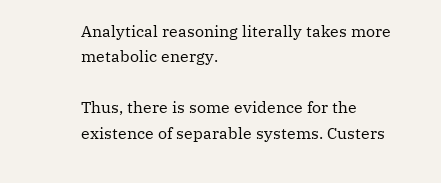Analytical reasoning literally takes more metabolic energy.

Thus, there is some evidence for the existence of separable systems. Custers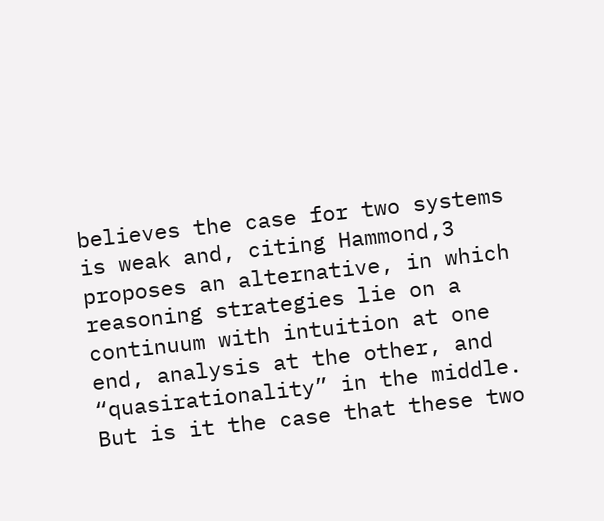believes the case for two systems is weak and, citing Hammond,3 proposes an alternative, in which reasoning strategies lie on a continuum with intuition at one end, analysis at the other, and “quasirationality” in the middle. But is it the case that these two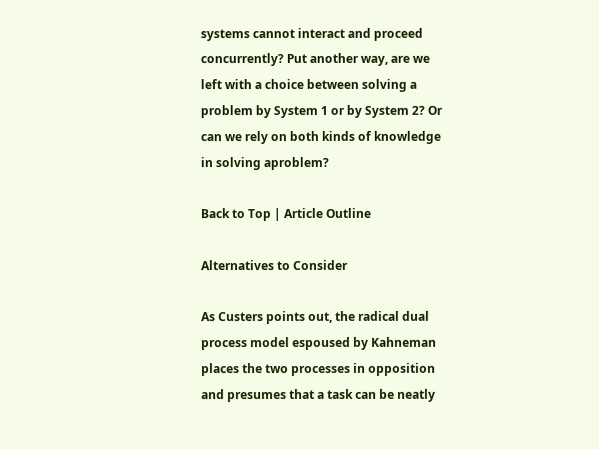systems cannot interact and proceed concurrently? Put another way, are we left with a choice between solving a problem by System 1 or by System 2? Or can we rely on both kinds of knowledge in solving aproblem?

Back to Top | Article Outline

Alternatives to Consider

As Custers points out, the radical dual process model espoused by Kahneman places the two processes in opposition and presumes that a task can be neatly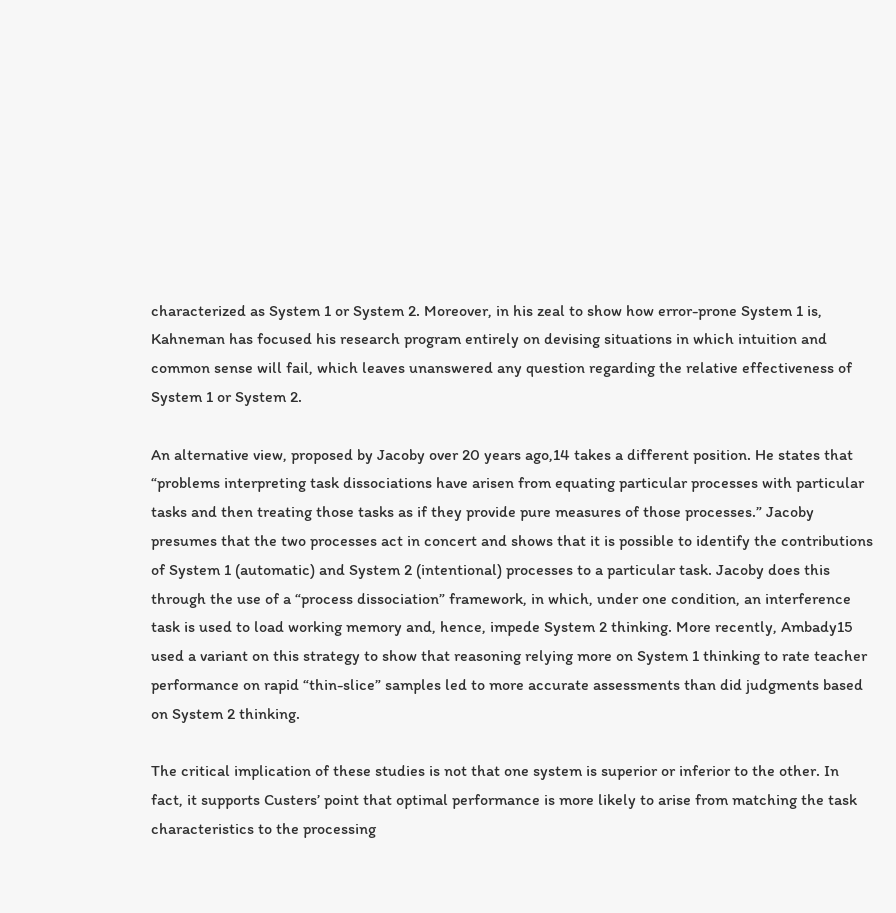characterized as System 1 or System 2. Moreover, in his zeal to show how error-prone System 1 is, Kahneman has focused his research program entirely on devising situations in which intuition and common sense will fail, which leaves unanswered any question regarding the relative effectiveness of System 1 or System 2.

An alternative view, proposed by Jacoby over 20 years ago,14 takes a different position. He states that “problems interpreting task dissociations have arisen from equating particular processes with particular tasks and then treating those tasks as if they provide pure measures of those processes.” Jacoby presumes that the two processes act in concert and shows that it is possible to identify the contributions of System 1 (automatic) and System 2 (intentional) processes to a particular task. Jacoby does this through the use of a “process dissociation” framework, in which, under one condition, an interference task is used to load working memory and, hence, impede System 2 thinking. More recently, Ambady15 used a variant on this strategy to show that reasoning relying more on System 1 thinking to rate teacher performance on rapid “thin-slice” samples led to more accurate assessments than did judgments based on System 2 thinking.

The critical implication of these studies is not that one system is superior or inferior to the other. In fact, it supports Custers’ point that optimal performance is more likely to arise from matching the task characteristics to the processing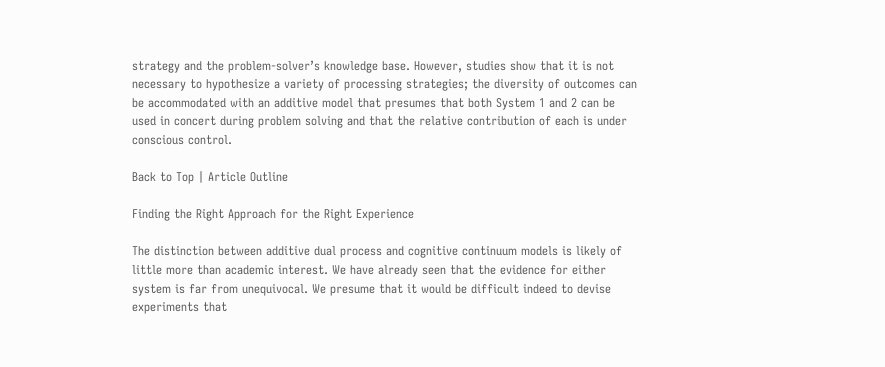strategy and the problem-solver’s knowledge base. However, studies show that it is not necessary to hypothesize a variety of processing strategies; the diversity of outcomes can be accommodated with an additive model that presumes that both System 1 and 2 can be used in concert during problem solving and that the relative contribution of each is under conscious control.

Back to Top | Article Outline

Finding the Right Approach for the Right Experience

The distinction between additive dual process and cognitive continuum models is likely of little more than academic interest. We have already seen that the evidence for either system is far from unequivocal. We presume that it would be difficult indeed to devise experiments that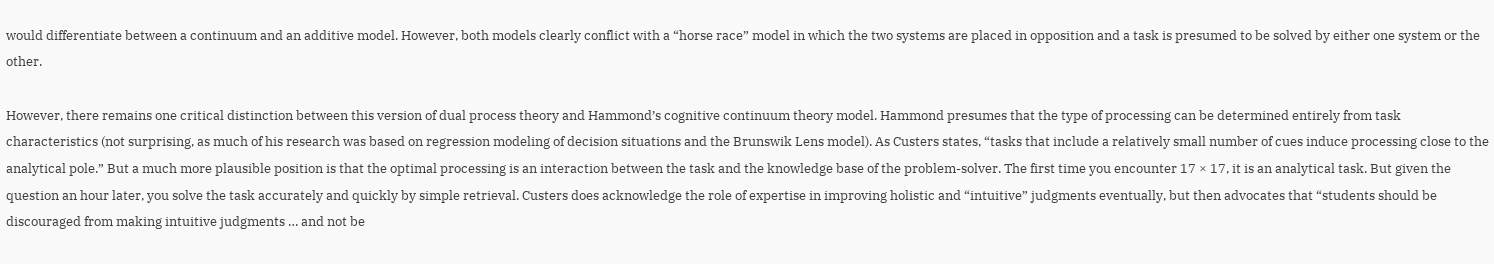would differentiate between a continuum and an additive model. However, both models clearly conflict with a “horse race” model in which the two systems are placed in opposition and a task is presumed to be solved by either one system or the other.

However, there remains one critical distinction between this version of dual process theory and Hammond’s cognitive continuum theory model. Hammond presumes that the type of processing can be determined entirely from task characteristics (not surprising, as much of his research was based on regression modeling of decision situations and the Brunswik Lens model). As Custers states, “tasks that include a relatively small number of cues induce processing close to the analytical pole.” But a much more plausible position is that the optimal processing is an interaction between the task and the knowledge base of the problem-solver. The first time you encounter 17 × 17, it is an analytical task. But given the question an hour later, you solve the task accurately and quickly by simple retrieval. Custers does acknowledge the role of expertise in improving holistic and “intuitive” judgments eventually, but then advocates that “students should be discouraged from making intuitive judgments … and not be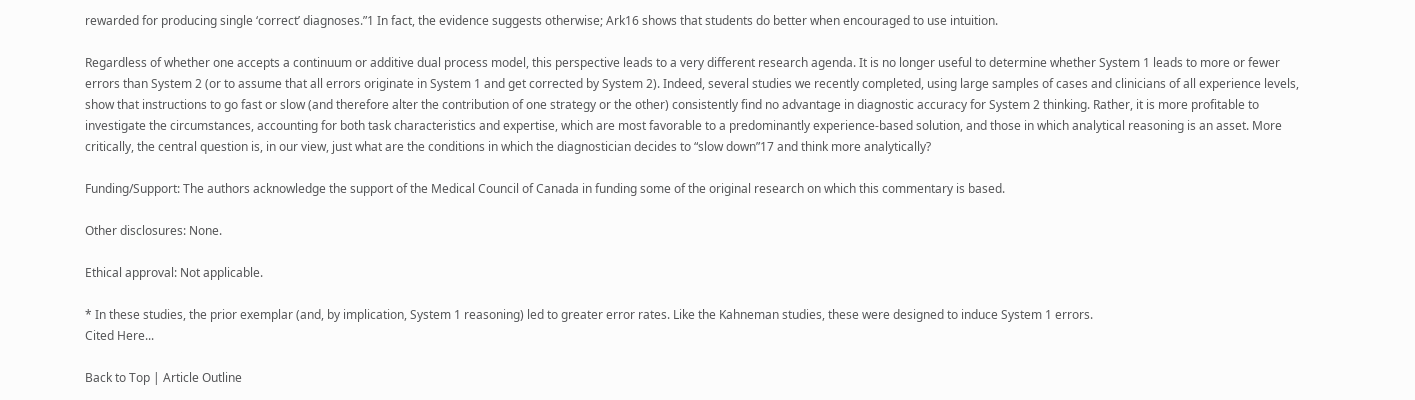rewarded for producing single ‘correct’ diagnoses.”1 In fact, the evidence suggests otherwise; Ark16 shows that students do better when encouraged to use intuition.

Regardless of whether one accepts a continuum or additive dual process model, this perspective leads to a very different research agenda. It is no longer useful to determine whether System 1 leads to more or fewer errors than System 2 (or to assume that all errors originate in System 1 and get corrected by System 2). Indeed, several studies we recently completed, using large samples of cases and clinicians of all experience levels, show that instructions to go fast or slow (and therefore alter the contribution of one strategy or the other) consistently find no advantage in diagnostic accuracy for System 2 thinking. Rather, it is more profitable to investigate the circumstances, accounting for both task characteristics and expertise, which are most favorable to a predominantly experience-based solution, and those in which analytical reasoning is an asset. More critically, the central question is, in our view, just what are the conditions in which the diagnostician decides to “slow down”17 and think more analytically?

Funding/Support: The authors acknowledge the support of the Medical Council of Canada in funding some of the original research on which this commentary is based.

Other disclosures: None.

Ethical approval: Not applicable.

* In these studies, the prior exemplar (and, by implication, System 1 reasoning) led to greater error rates. Like the Kahneman studies, these were designed to induce System 1 errors.
Cited Here...

Back to Top | Article Outline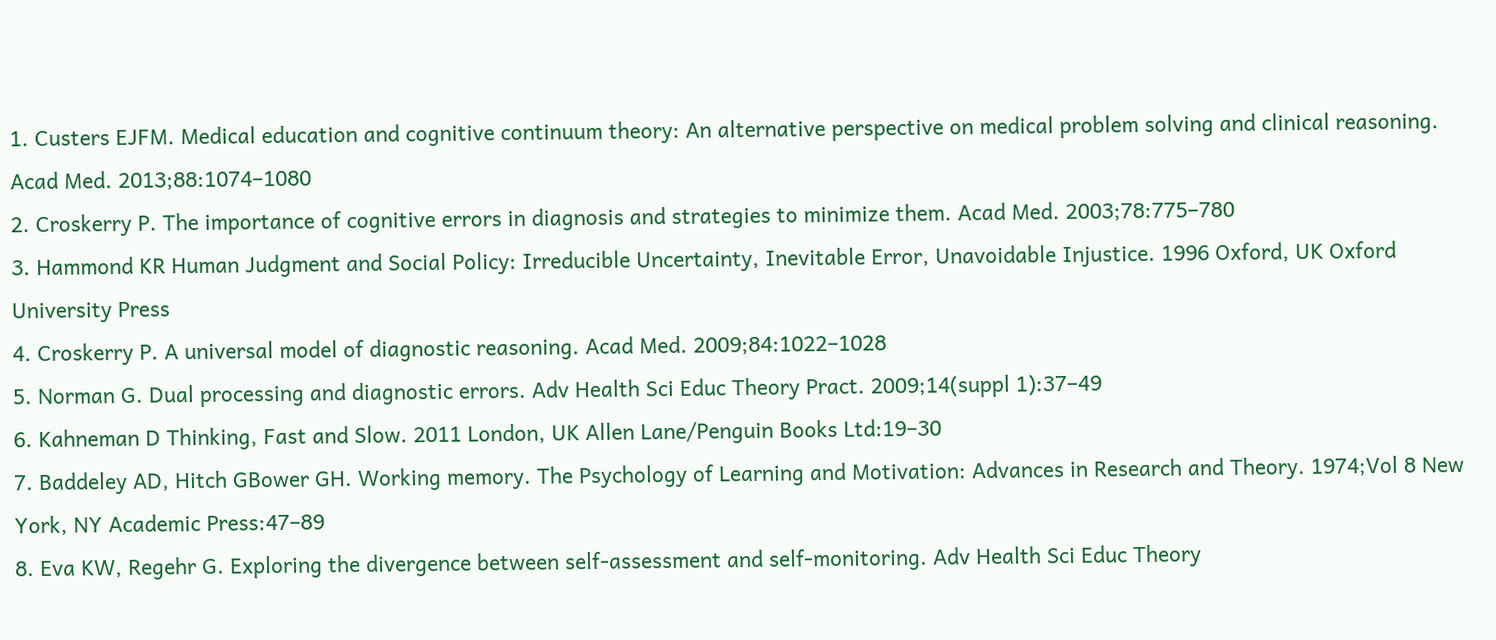1. Custers EJFM. Medical education and cognitive continuum theory: An alternative perspective on medical problem solving and clinical reasoning. Acad Med. 2013;88:1074–1080
2. Croskerry P. The importance of cognitive errors in diagnosis and strategies to minimize them. Acad Med. 2003;78:775–780
3. Hammond KR Human Judgment and Social Policy: Irreducible Uncertainty, Inevitable Error, Unavoidable Injustice. 1996 Oxford, UK Oxford University Press
4. Croskerry P. A universal model of diagnostic reasoning. Acad Med. 2009;84:1022–1028
5. Norman G. Dual processing and diagnostic errors. Adv Health Sci Educ Theory Pract. 2009;14(suppl 1):37–49
6. Kahneman D Thinking, Fast and Slow. 2011 London, UK Allen Lane/Penguin Books Ltd:19–30
7. Baddeley AD, Hitch GBower GH. Working memory. The Psychology of Learning and Motivation: Advances in Research and Theory. 1974;Vol 8 New York, NY Academic Press:47–89
8. Eva KW, Regehr G. Exploring the divergence between self-assessment and self-monitoring. Adv Health Sci Educ Theory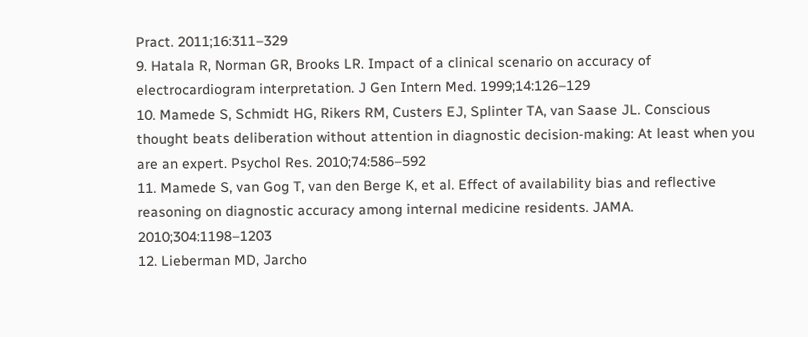Pract. 2011;16:311–329
9. Hatala R, Norman GR, Brooks LR. Impact of a clinical scenario on accuracy of electrocardiogram interpretation. J Gen Intern Med. 1999;14:126–129
10. Mamede S, Schmidt HG, Rikers RM, Custers EJ, Splinter TA, van Saase JL. Conscious thought beats deliberation without attention in diagnostic decision-making: At least when you are an expert. Psychol Res. 2010;74:586–592
11. Mamede S, van Gog T, van den Berge K, et al. Effect of availability bias and reflective reasoning on diagnostic accuracy among internal medicine residents. JAMA. 2010;304:1198–1203
12. Lieberman MD, Jarcho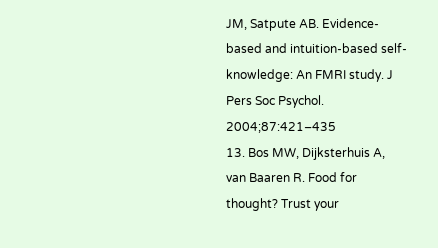JM, Satpute AB. Evidence-based and intuition-based self-knowledge: An FMRI study. J Pers Soc Psychol. 2004;87:421–435
13. Bos MW, Dijksterhuis A, van Baaren R. Food for thought? Trust your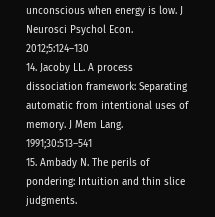unconscious when energy is low. J Neurosci Psychol Econ. 2012;5:124–130
14. Jacoby LL. A process dissociation framework: Separating automatic from intentional uses of memory. J Mem Lang. 1991;30:513–541
15. Ambady N. The perils of pondering: Intuition and thin slice judgments.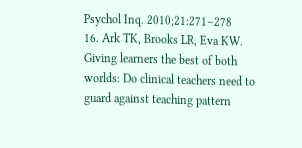Psychol Inq. 2010;21:271–278
16. Ark TK, Brooks LR, Eva KW. Giving learners the best of both worlds: Do clinical teachers need to guard against teaching pattern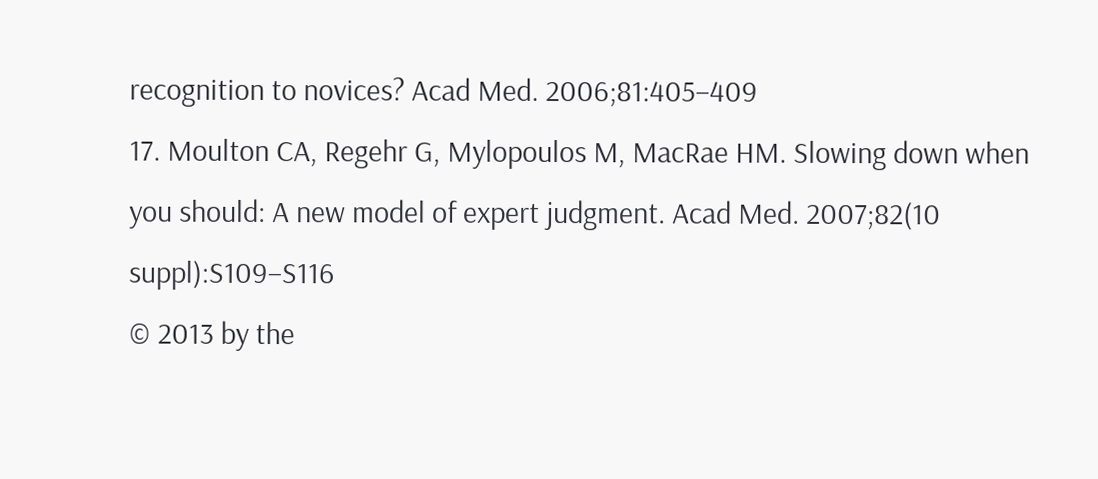recognition to novices? Acad Med. 2006;81:405–409
17. Moulton CA, Regehr G, Mylopoulos M, MacRae HM. Slowing down when you should: A new model of expert judgment. Acad Med. 2007;82(10 suppl):S109–S116
© 2013 by the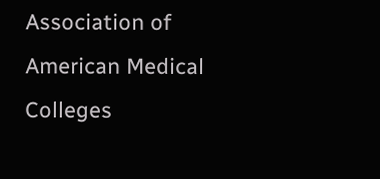Association of American Medical Colleges